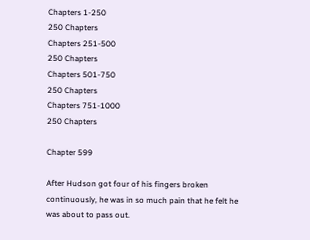Chapters 1-250
250 Chapters
Chapters 251-500
250 Chapters
Chapters 501-750
250 Chapters
Chapters 751-1000
250 Chapters

Chapter 599

After Hudson got four of his fingers broken continuously, he was in so much pain that he felt he was about to pass out.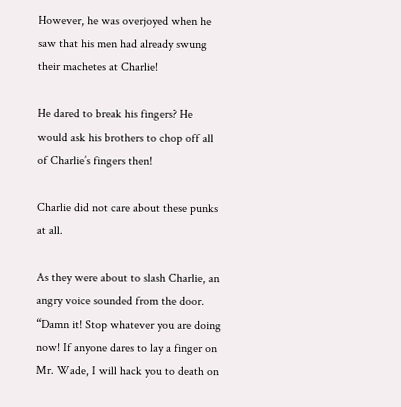However, he was overjoyed when he saw that his men had already swung their machetes at Charlie!

He dared to break his fingers? He would ask his brothers to chop off all of Charlie’s fingers then!

Charlie did not care about these punks at all.

As they were about to slash Charlie, an angry voice sounded from the door. “Damn it! Stop whatever you are doing now! If anyone dares to lay a finger on Mr. Wade, I will hack you to death on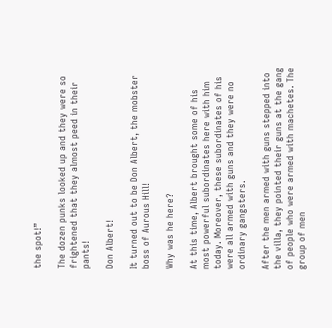the spot!”

The dozen punks looked up and they were so frightened that they almost peed in their pants!

Don Albert!

It turned out to be Don Albert, the mobster boss of Aurous Hill!

Why was he here?

At this time, Albert brought some of his most powerful subordinates here with him today. Moreover, these subordinates of his were all armed with guns and they were no ordinary gangsters.

After the men armed with guns stepped into the villa, they pointed their guns at the gang of people who were armed with machetes. The group of men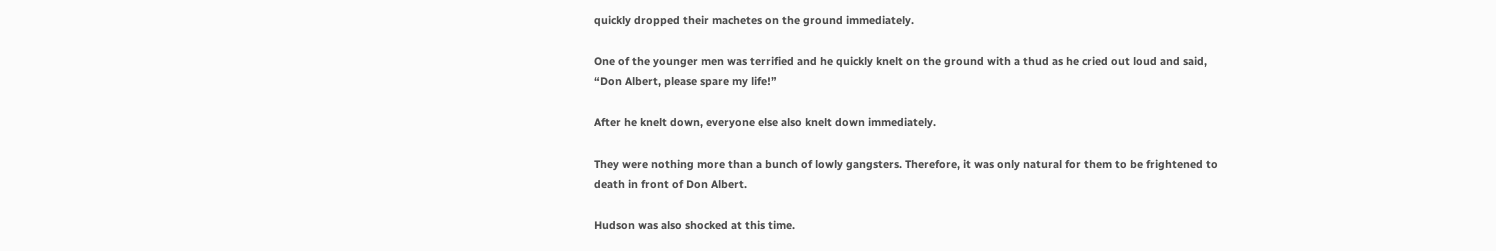quickly dropped their machetes on the ground immediately.

One of the younger men was terrified and he quickly knelt on the ground with a thud as he cried out loud and said, “Don Albert, please spare my life!”

After he knelt down, everyone else also knelt down immediately.

They were nothing more than a bunch of lowly gangsters. Therefore, it was only natural for them to be frightened to death in front of Don Albert.

Hudson was also shocked at this time.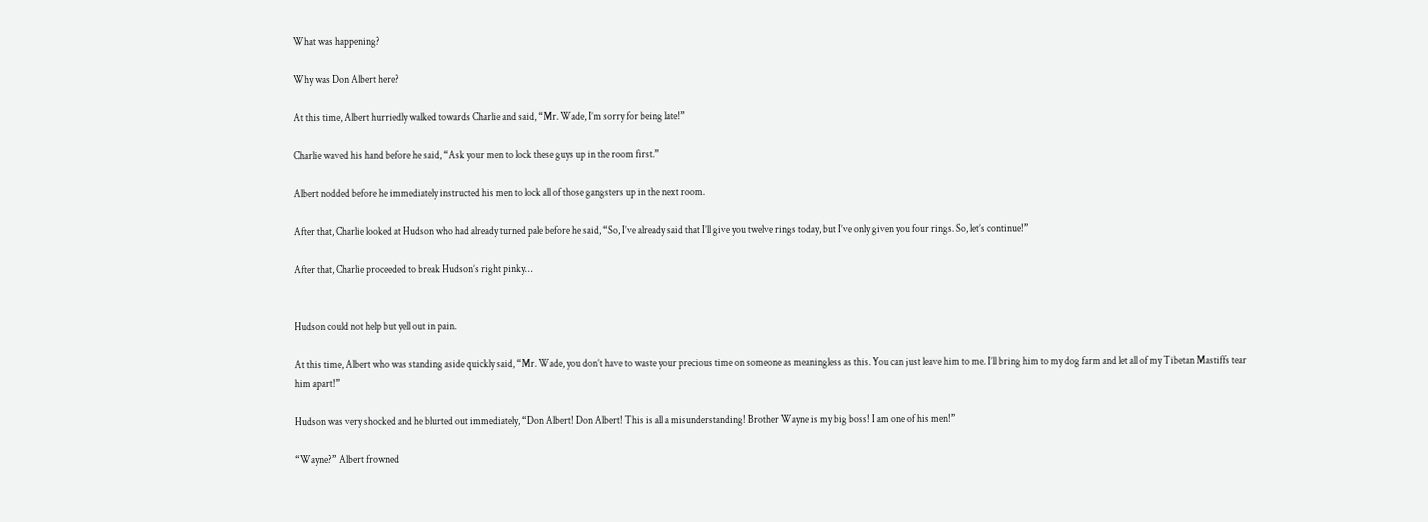What was happening?

Why was Don Albert here?

At this time, Albert hurriedly walked towards Charlie and said, “Mr. Wade, I’m sorry for being late!”

Charlie waved his hand before he said, “Ask your men to lock these guys up in the room first.”

Albert nodded before he immediately instructed his men to lock all of those gangsters up in the next room.

After that, Charlie looked at Hudson who had already turned pale before he said, “So, I’ve already said that I’ll give you twelve rings today, but I’ve only given you four rings. So, let’s continue!”

After that, Charlie proceeded to break Hudson’s right pinky…


Hudson could not help but yell out in pain.

At this time, Albert who was standing aside quickly said, “Mr. Wade, you don’t have to waste your precious time on someone as meaningless as this. You can just leave him to me. I’ll bring him to my dog farm and let all of my Tibetan Mastiffs tear him apart!”

Hudson was very shocked and he blurted out immediately, “Don Albert! Don Albert! This is all a misunderstanding! Brother Wayne is my big boss! I am one of his men!”

“Wayne?” Albert frowned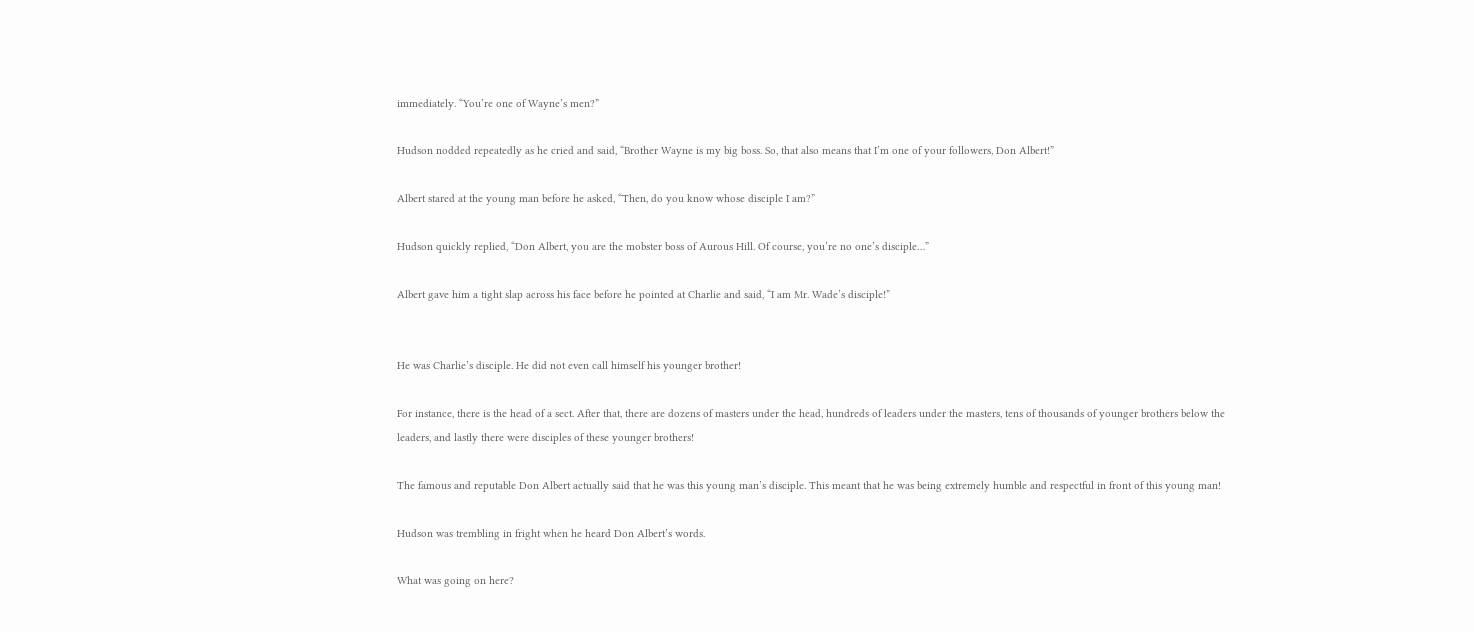immediately. “You’re one of Wayne’s men?”

Hudson nodded repeatedly as he cried and said, “Brother Wayne is my big boss. So, that also means that I’m one of your followers, Don Albert!”

Albert stared at the young man before he asked, “Then, do you know whose disciple I am?”

Hudson quickly replied, “Don Albert, you are the mobster boss of Aurous Hill. Of course, you’re no one’s disciple…”

Albert gave him a tight slap across his face before he pointed at Charlie and said, “I am Mr. Wade’s disciple!”


He was Charlie’s disciple. He did not even call himself his younger brother!

For instance, there is the head of a sect. After that, there are dozens of masters under the head, hundreds of leaders under the masters, tens of thousands of younger brothers below the leaders, and lastly there were disciples of these younger brothers!

The famous and reputable Don Albert actually said that he was this young man’s disciple. This meant that he was being extremely humble and respectful in front of this young man!

Hudson was trembling in fright when he heard Don Albert’s words.

What was going on here?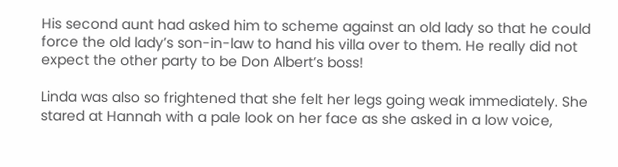His second aunt had asked him to scheme against an old lady so that he could force the old lady’s son-in-law to hand his villa over to them. He really did not expect the other party to be Don Albert’s boss!

Linda was also so frightened that she felt her legs going weak immediately. She stared at Hannah with a pale look on her face as she asked in a low voice,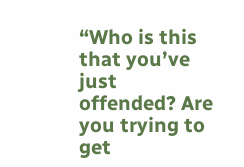“Who is this that you’ve just offended? Are you trying to get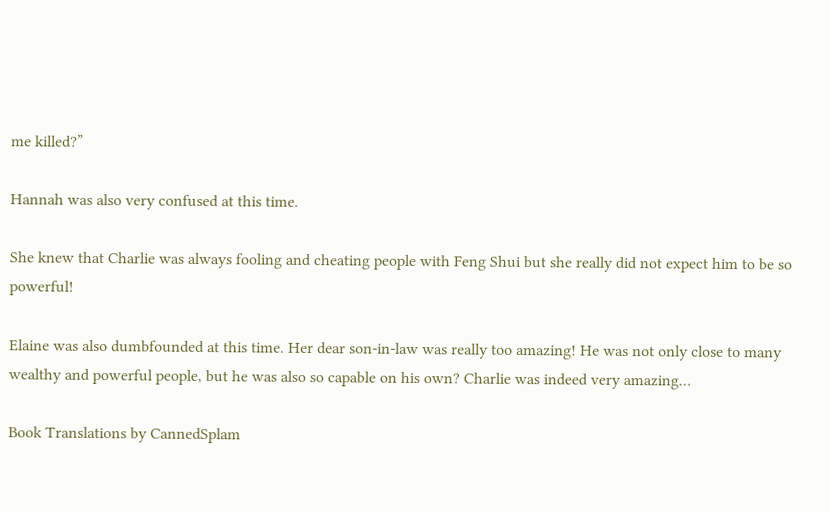me killed?”

Hannah was also very confused at this time.

She knew that Charlie was always fooling and cheating people with Feng Shui but she really did not expect him to be so powerful!

Elaine was also dumbfounded at this time. Her dear son-in-law was really too amazing! He was not only close to many wealthy and powerful people, but he was also so capable on his own? Charlie was indeed very amazing…

Book Translations by CannedSplam